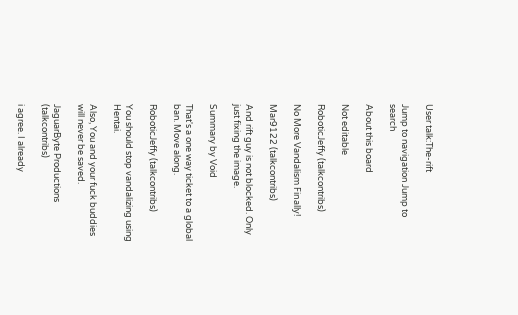User talk:The-rift

Jump to navigation Jump to search

About this board

Not editable

RoboticJeffy (talkcontribs)

No More Vandalism Finallyǃ

Mar9122 (talkcontribs)

And rift guy is not blocked. Only just fixing the image.

Summary by Void

That's a one way ticket to a global ban. Move along.

RoboticJeffy (talkcontribs)

You should stop vandalizing using Hentai.

Also, You and your fuck buddies will never be saved.

JaguarByte Productions (talkcontribs)

i agree. I already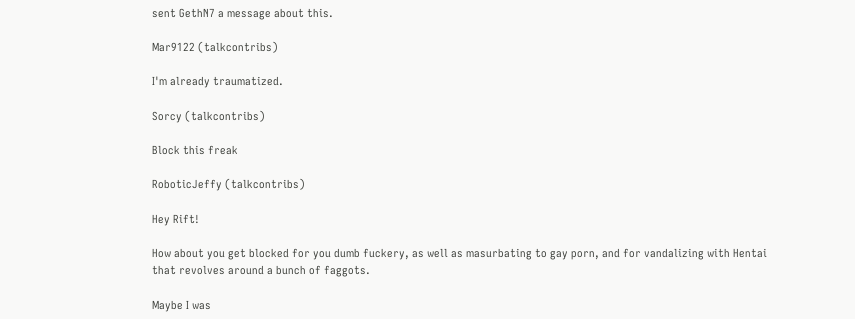sent GethN7 a message about this.

Mar9122 (talkcontribs)

I'm already traumatized.

Sorcy (talkcontribs)

Block this freak

RoboticJeffy (talkcontribs)

Hey Riftǃ

How about you get blocked for you dumb fuckery, as well as masurbating to gay porn, and for vandalizing with Hentai that revolves around a bunch of faggots.

Maybe I was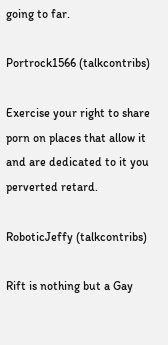going to far.

Portrock1566 (talkcontribs)

Exercise your right to share porn on places that allow it and are dedicated to it you perverted retard.

RoboticJeffy (talkcontribs)

Rift is nothing but a Gay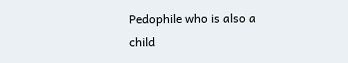Pedophile who is also a child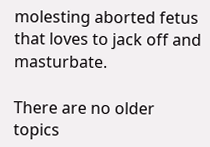molesting aborted fetus that loves to jack off and masturbate.

There are no older topics